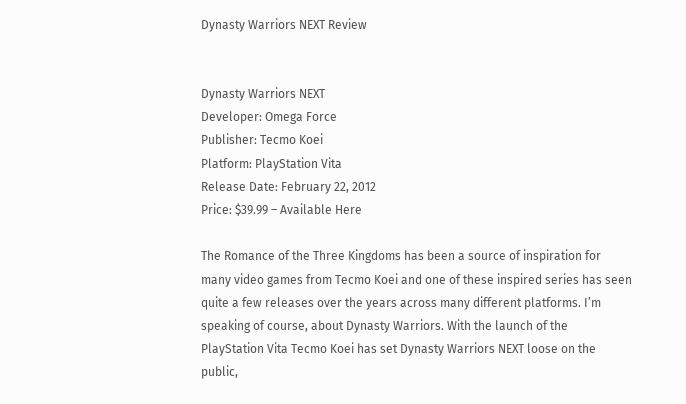Dynasty Warriors NEXT Review


Dynasty Warriors NEXT
Developer: Omega Force
Publisher: Tecmo Koei
Platform: PlayStation Vita
Release Date: February 22, 2012
Price: $39.99 – Available Here

The Romance of the Three Kingdoms has been a source of inspiration for many video games from Tecmo Koei and one of these inspired series has seen quite a few releases over the years across many different platforms. I’m speaking of course, about Dynasty Warriors. With the launch of the PlayStation Vita Tecmo Koei has set Dynasty Warriors NEXT loose on the public,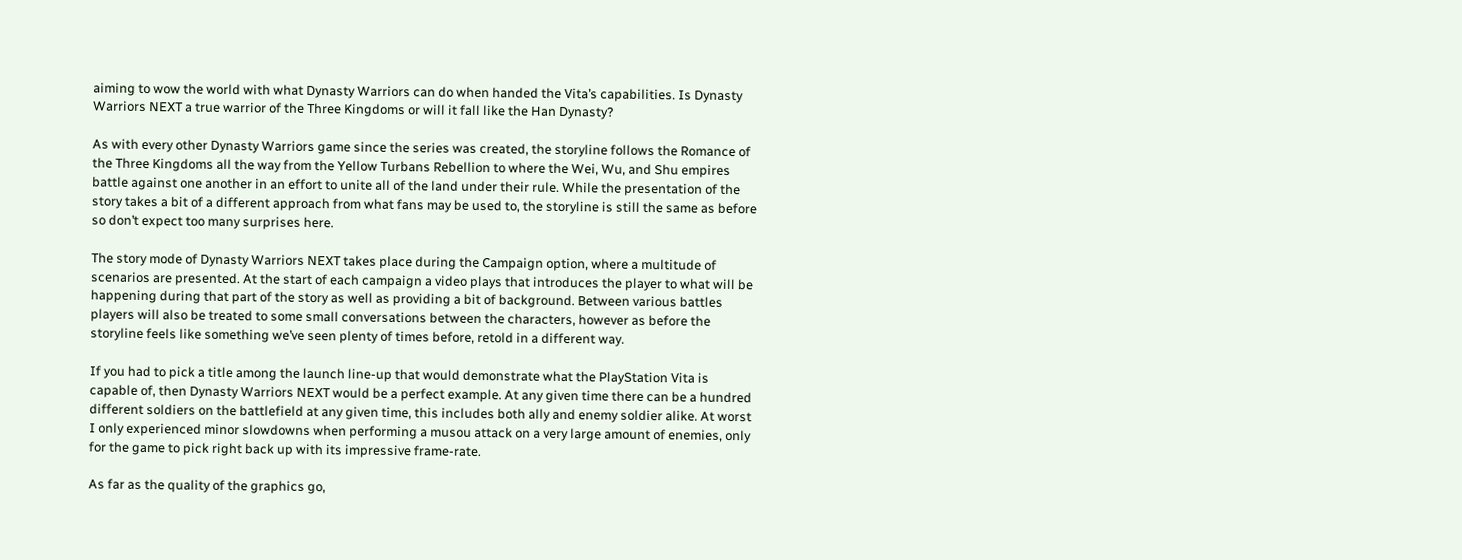aiming to wow the world with what Dynasty Warriors can do when handed the Vita’s capabilities. Is Dynasty Warriors NEXT a true warrior of the Three Kingdoms or will it fall like the Han Dynasty?

As with every other Dynasty Warriors game since the series was created, the storyline follows the Romance of the Three Kingdoms all the way from the Yellow Turbans Rebellion to where the Wei, Wu, and Shu empires battle against one another in an effort to unite all of the land under their rule. While the presentation of the story takes a bit of a different approach from what fans may be used to, the storyline is still the same as before so don’t expect too many surprises here.

The story mode of Dynasty Warriors NEXT takes place during the Campaign option, where a multitude of scenarios are presented. At the start of each campaign a video plays that introduces the player to what will be happening during that part of the story as well as providing a bit of background. Between various battles players will also be treated to some small conversations between the characters, however as before the storyline feels like something we’ve seen plenty of times before, retold in a different way.

If you had to pick a title among the launch line-up that would demonstrate what the PlayStation Vita is capable of, then Dynasty Warriors NEXT would be a perfect example. At any given time there can be a hundred different soldiers on the battlefield at any given time, this includes both ally and enemy soldier alike. At worst I only experienced minor slowdowns when performing a musou attack on a very large amount of enemies, only for the game to pick right back up with its impressive frame-rate.

As far as the quality of the graphics go,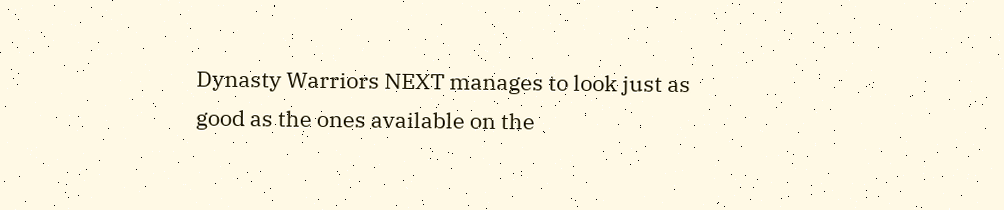Dynasty Warriors NEXT manages to look just as good as the ones available on the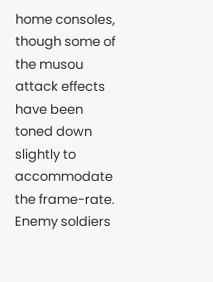home consoles, though some of the musou attack effects have been toned down slightly to accommodate the frame-rate. Enemy soldiers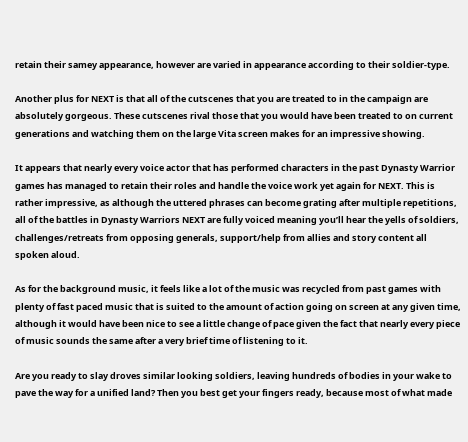retain their samey appearance, however are varied in appearance according to their soldier-type.

Another plus for NEXT is that all of the cutscenes that you are treated to in the campaign are absolutely gorgeous. These cutscenes rival those that you would have been treated to on current generations and watching them on the large Vita screen makes for an impressive showing.

It appears that nearly every voice actor that has performed characters in the past Dynasty Warrior games has managed to retain their roles and handle the voice work yet again for NEXT. This is rather impressive, as although the uttered phrases can become grating after multiple repetitions, all of the battles in Dynasty Warriors NEXT are fully voiced meaning you’ll hear the yells of soldiers, challenges/retreats from opposing generals, support/help from allies and story content all spoken aloud.

As for the background music, it feels like a lot of the music was recycled from past games with plenty of fast paced music that is suited to the amount of action going on screen at any given time, although it would have been nice to see a little change of pace given the fact that nearly every piece of music sounds the same after a very brief time of listening to it.

Are you ready to slay droves similar looking soldiers, leaving hundreds of bodies in your wake to pave the way for a unified land? Then you best get your fingers ready, because most of what made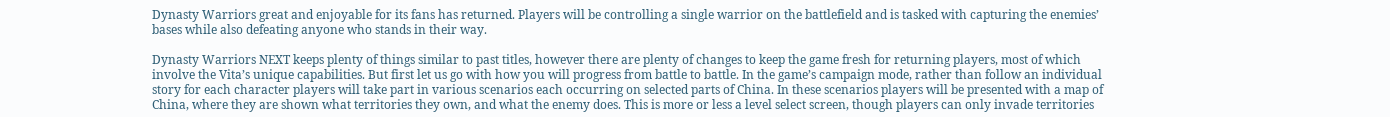Dynasty Warriors great and enjoyable for its fans has returned. Players will be controlling a single warrior on the battlefield and is tasked with capturing the enemies’ bases while also defeating anyone who stands in their way.

Dynasty Warriors NEXT keeps plenty of things similar to past titles, however there are plenty of changes to keep the game fresh for returning players, most of which involve the Vita’s unique capabilities. But first let us go with how you will progress from battle to battle. In the game’s campaign mode, rather than follow an individual story for each character players will take part in various scenarios each occurring on selected parts of China. In these scenarios players will be presented with a map of China, where they are shown what territories they own, and what the enemy does. This is more or less a level select screen, though players can only invade territories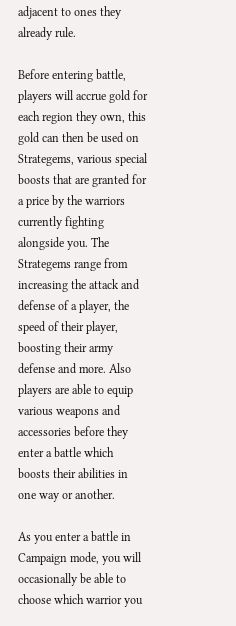adjacent to ones they already rule.

Before entering battle, players will accrue gold for each region they own, this gold can then be used on Strategems, various special boosts that are granted for a price by the warriors currently fighting alongside you. The Strategems range from increasing the attack and defense of a player, the speed of their player, boosting their army defense and more. Also players are able to equip various weapons and accessories before they enter a battle which boosts their abilities in one way or another.

As you enter a battle in Campaign mode, you will occasionally be able to choose which warrior you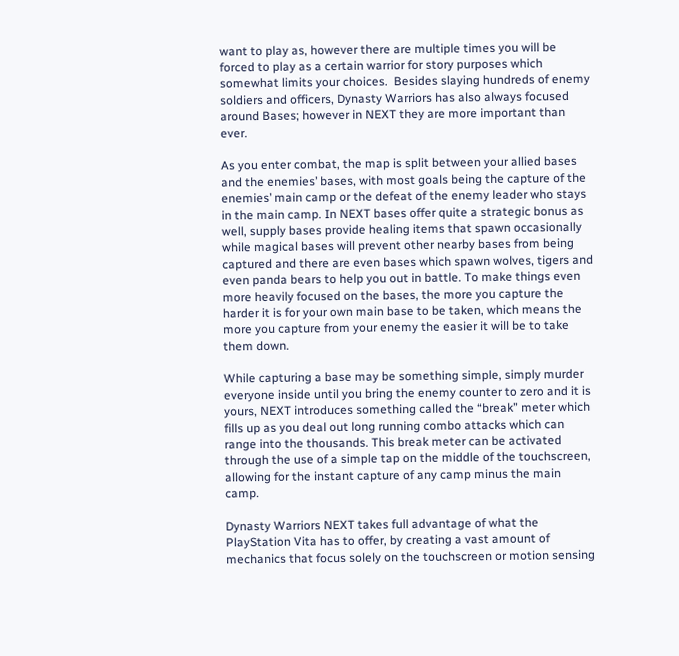want to play as, however there are multiple times you will be forced to play as a certain warrior for story purposes which somewhat limits your choices.  Besides slaying hundreds of enemy soldiers and officers, Dynasty Warriors has also always focused around Bases; however in NEXT they are more important than ever.

As you enter combat, the map is split between your allied bases and the enemies’ bases, with most goals being the capture of the enemies’ main camp or the defeat of the enemy leader who stays in the main camp. In NEXT bases offer quite a strategic bonus as well, supply bases provide healing items that spawn occasionally while magical bases will prevent other nearby bases from being captured and there are even bases which spawn wolves, tigers and even panda bears to help you out in battle. To make things even more heavily focused on the bases, the more you capture the harder it is for your own main base to be taken, which means the more you capture from your enemy the easier it will be to take them down.

While capturing a base may be something simple, simply murder everyone inside until you bring the enemy counter to zero and it is yours, NEXT introduces something called the “break” meter which fills up as you deal out long running combo attacks which can range into the thousands. This break meter can be activated through the use of a simple tap on the middle of the touchscreen, allowing for the instant capture of any camp minus the main camp.

Dynasty Warriors NEXT takes full advantage of what the PlayStation Vita has to offer, by creating a vast amount of mechanics that focus solely on the touchscreen or motion sensing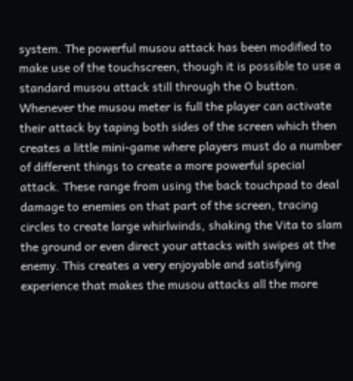system. The powerful musou attack has been modified to make use of the touchscreen, though it is possible to use a standard musou attack still through the O button. Whenever the musou meter is full the player can activate their attack by taping both sides of the screen which then creates a little mini-game where players must do a number of different things to create a more powerful special attack. These range from using the back touchpad to deal damage to enemies on that part of the screen, tracing circles to create large whirlwinds, shaking the Vita to slam the ground or even direct your attacks with swipes at the enemy. This creates a very enjoyable and satisfying experience that makes the musou attacks all the more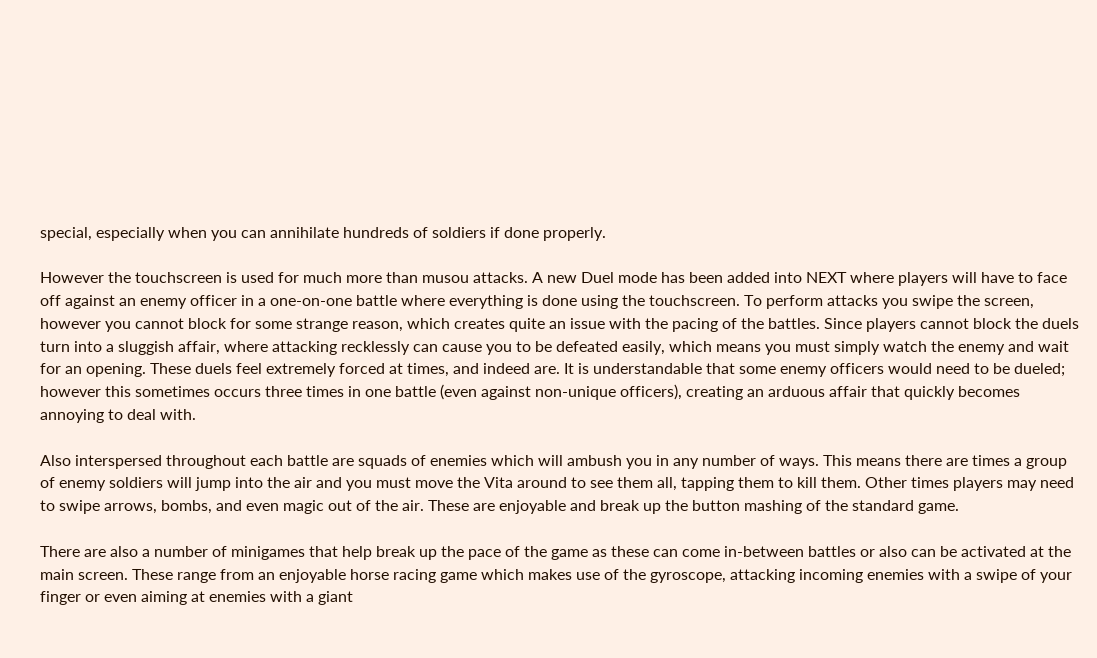special, especially when you can annihilate hundreds of soldiers if done properly.

However the touchscreen is used for much more than musou attacks. A new Duel mode has been added into NEXT where players will have to face off against an enemy officer in a one-on-one battle where everything is done using the touchscreen. To perform attacks you swipe the screen, however you cannot block for some strange reason, which creates quite an issue with the pacing of the battles. Since players cannot block the duels turn into a sluggish affair, where attacking recklessly can cause you to be defeated easily, which means you must simply watch the enemy and wait for an opening. These duels feel extremely forced at times, and indeed are. It is understandable that some enemy officers would need to be dueled; however this sometimes occurs three times in one battle (even against non-unique officers), creating an arduous affair that quickly becomes annoying to deal with.

Also interspersed throughout each battle are squads of enemies which will ambush you in any number of ways. This means there are times a group of enemy soldiers will jump into the air and you must move the Vita around to see them all, tapping them to kill them. Other times players may need to swipe arrows, bombs, and even magic out of the air. These are enjoyable and break up the button mashing of the standard game.

There are also a number of minigames that help break up the pace of the game as these can come in-between battles or also can be activated at the main screen. These range from an enjoyable horse racing game which makes use of the gyroscope, attacking incoming enemies with a swipe of your finger or even aiming at enemies with a giant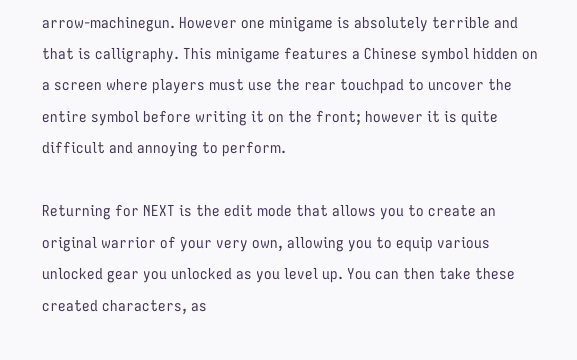arrow-machinegun. However one minigame is absolutely terrible and that is calligraphy. This minigame features a Chinese symbol hidden on a screen where players must use the rear touchpad to uncover the entire symbol before writing it on the front; however it is quite difficult and annoying to perform.

Returning for NEXT is the edit mode that allows you to create an original warrior of your very own, allowing you to equip various unlocked gear you unlocked as you level up. You can then take these created characters, as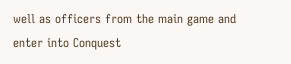well as officers from the main game and enter into Conquest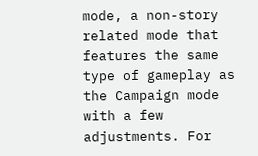mode, a non-story related mode that features the same type of gameplay as the Campaign mode with a few adjustments. For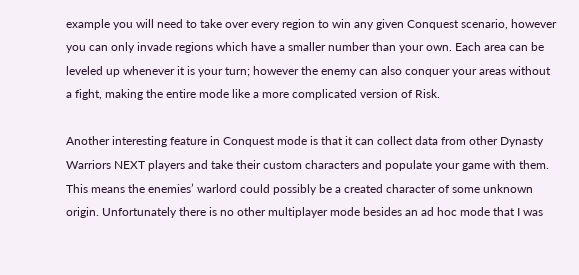example you will need to take over every region to win any given Conquest scenario, however you can only invade regions which have a smaller number than your own. Each area can be leveled up whenever it is your turn; however the enemy can also conquer your areas without a fight, making the entire mode like a more complicated version of Risk.

Another interesting feature in Conquest mode is that it can collect data from other Dynasty Warriors NEXT players and take their custom characters and populate your game with them. This means the enemies’ warlord could possibly be a created character of some unknown origin. Unfortunately there is no other multiplayer mode besides an ad hoc mode that I was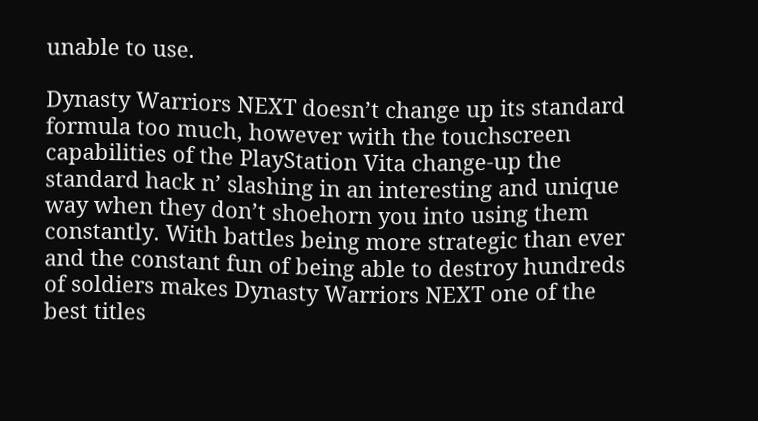unable to use.

Dynasty Warriors NEXT doesn’t change up its standard formula too much, however with the touchscreen capabilities of the PlayStation Vita change-up the standard hack n’ slashing in an interesting and unique way when they don’t shoehorn you into using them constantly. With battles being more strategic than ever and the constant fun of being able to destroy hundreds of soldiers makes Dynasty Warriors NEXT one of the best titles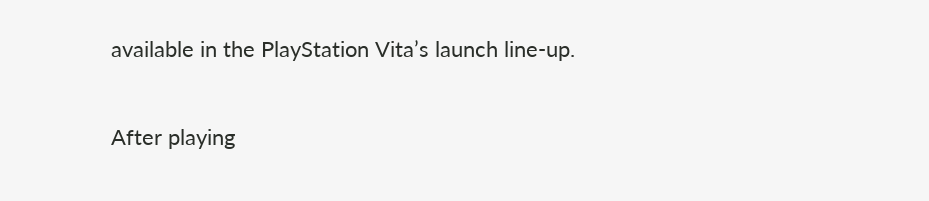available in the PlayStation Vita’s launch line-up.

After playing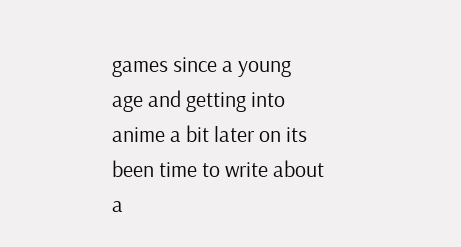games since a young age and getting into anime a bit later on its been time to write about a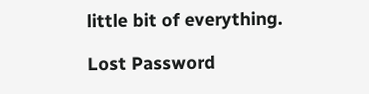little bit of everything.

Lost Password